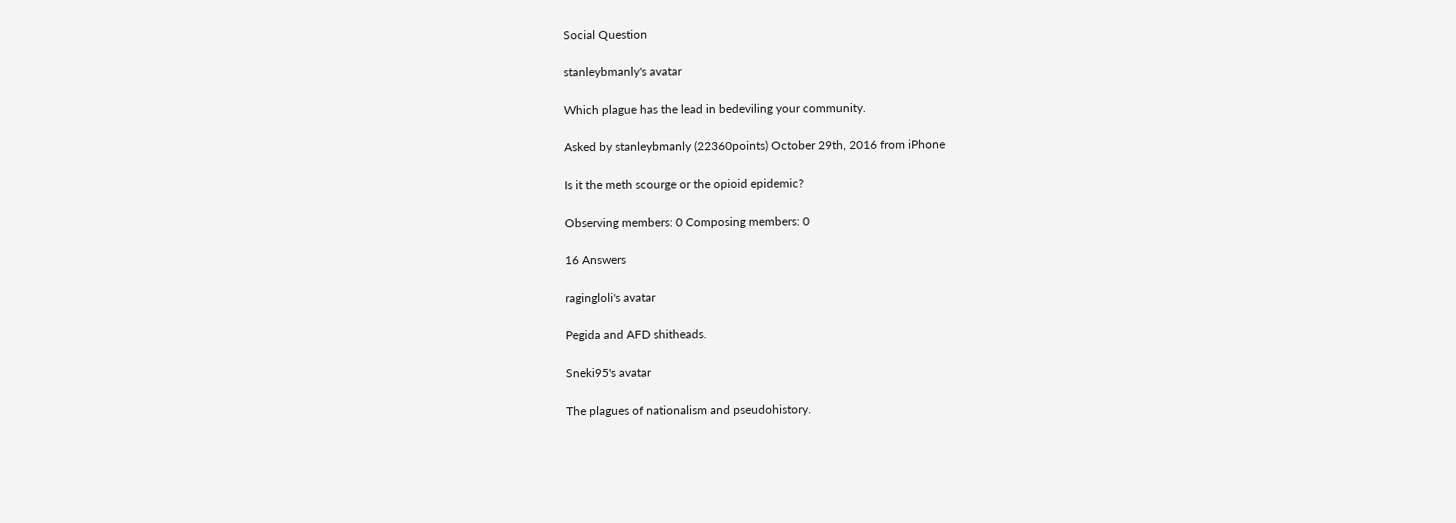Social Question

stanleybmanly's avatar

Which plague has the lead in bedeviling your community.

Asked by stanleybmanly (22360points) October 29th, 2016 from iPhone

Is it the meth scourge or the opioid epidemic?

Observing members: 0 Composing members: 0

16 Answers

ragingloli's avatar

Pegida and AFD shitheads.

Sneki95's avatar

The plagues of nationalism and pseudohistory.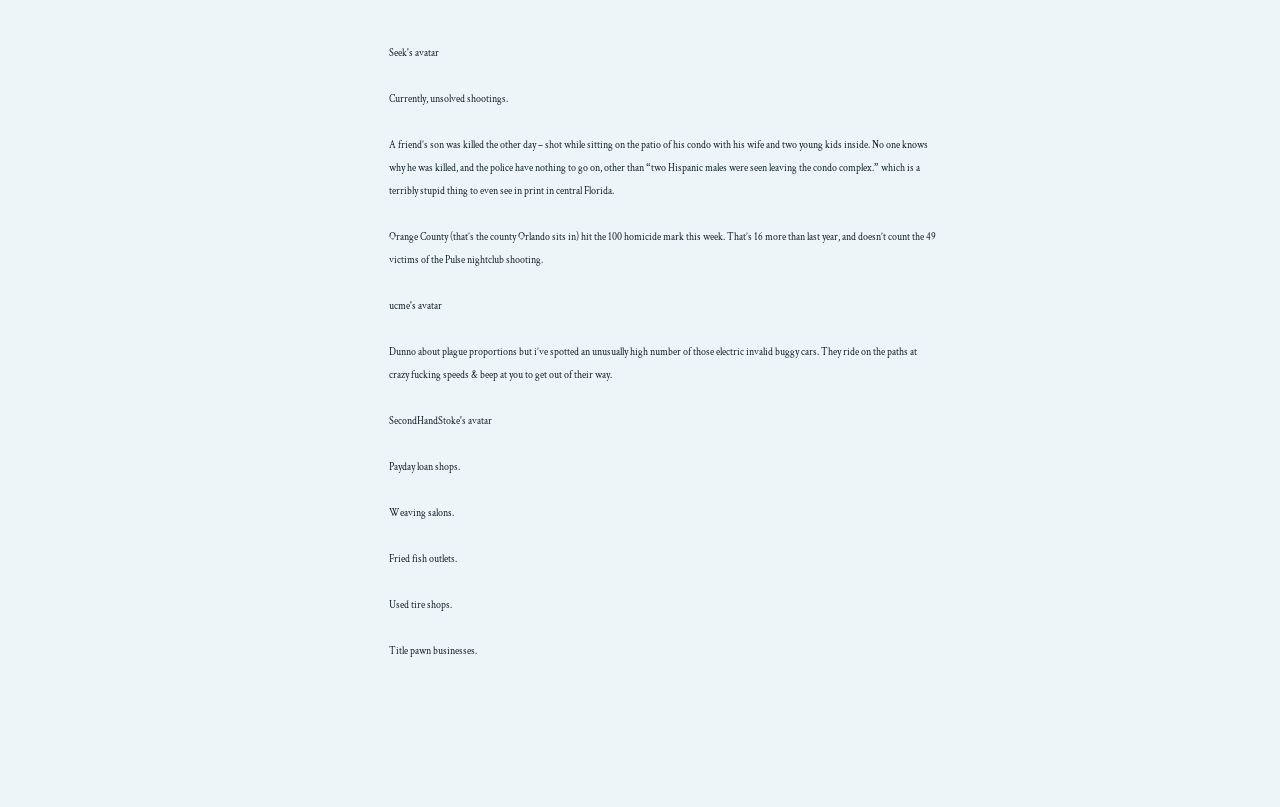Seek's avatar

Currently, unsolved shootings.

A friend’s son was killed the other day – shot while sitting on the patio of his condo with his wife and two young kids inside. No one knows why he was killed, and the police have nothing to go on, other than “two Hispanic males were seen leaving the condo complex.” which is a terribly stupid thing to even see in print in central Florida.

Orange County (that’s the county Orlando sits in) hit the 100 homicide mark this week. That’s 16 more than last year, and doesn’t count the 49 victims of the Pulse nightclub shooting.

ucme's avatar

Dunno about plague proportions but i’ve spotted an unusually high number of those electric invalid buggy cars. They ride on the paths at crazy fucking speeds & beep at you to get out of their way.

SecondHandStoke's avatar

Payday loan shops.

Weaving salons.

Fried fish outlets.

Used tire shops.

Title pawn businesses.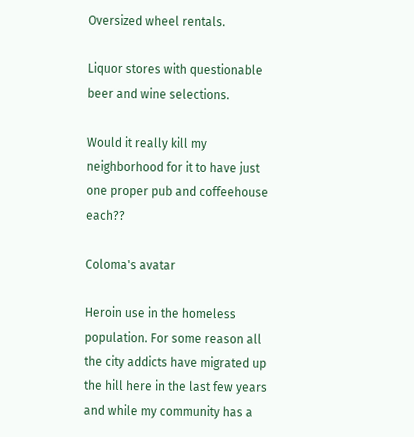Oversized wheel rentals.

Liquor stores with questionable beer and wine selections.

Would it really kill my neighborhood for it to have just one proper pub and coffeehouse each??

Coloma's avatar

Heroin use in the homeless population. For some reason all the city addicts have migrated up the hill here in the last few years and while my community has a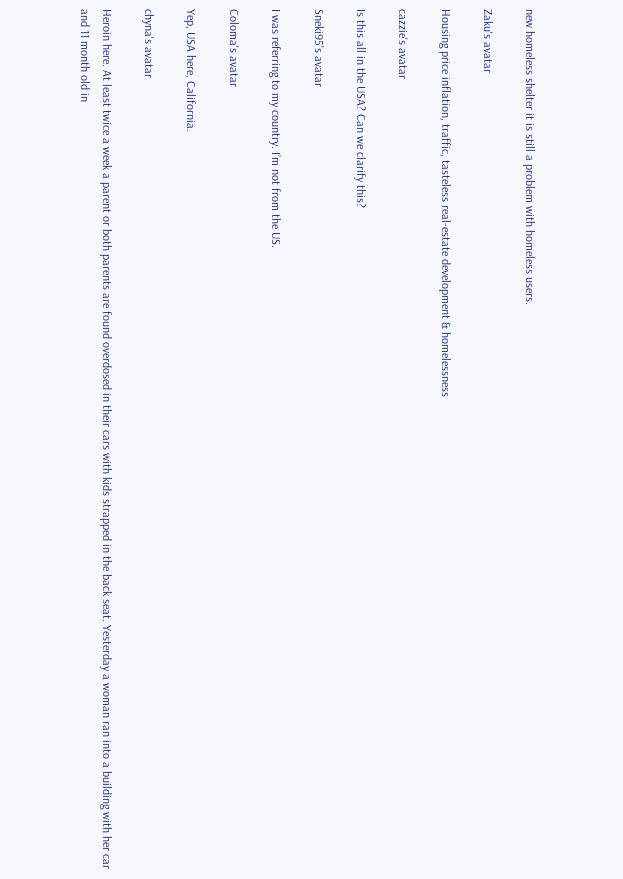new homeless shelter it is still a problem with homeless users.

Zaku's avatar

Housing price inflation, traffic, tasteless real-estate development & homelessness

cazzie's avatar

Is this all in the USA? Can we clarify this?

Sneki95's avatar

I was referring to my country. I’m not from the US.

Coloma's avatar

Yep, USA here, California.

chyna's avatar

Heroin here. At least twice a week a parent or both parents are found overdosed in their cars with kids strapped in the back seat. Yesterday a woman ran into a building with her car and 11 month old in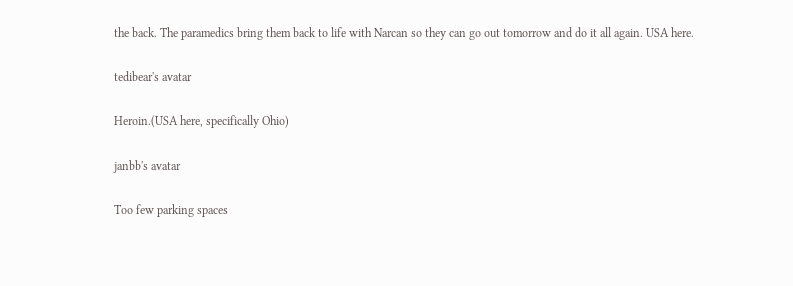the back. The paramedics bring them back to life with Narcan so they can go out tomorrow and do it all again. USA here.

tedibear's avatar

Heroin.(USA here, specifically Ohio)

janbb's avatar

Too few parking spaces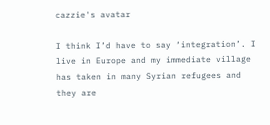cazzie's avatar

I think I’d have to say ‘integration’. I live in Europe and my immediate village has taken in many Syrian refugees and they are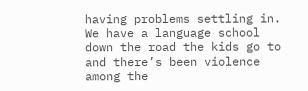having problems settling in. We have a language school down the road the kids go to and there’s been violence among the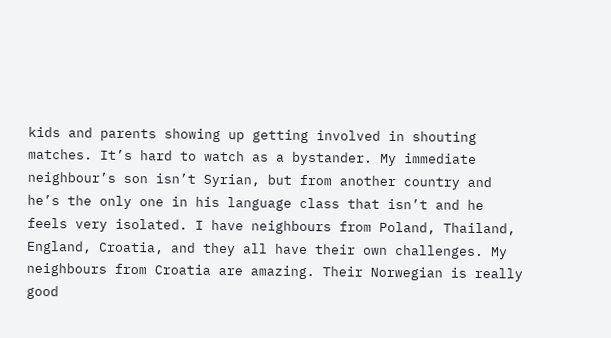kids and parents showing up getting involved in shouting matches. It’s hard to watch as a bystander. My immediate neighbour’s son isn’t Syrian, but from another country and he’s the only one in his language class that isn’t and he feels very isolated. I have neighbours from Poland, Thailand, England, Croatia, and they all have their own challenges. My neighbours from Croatia are amazing. Their Norwegian is really good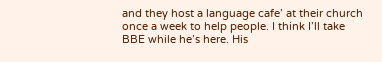and they host a language cafe’ at their church once a week to help people. I think I’ll take BBE while he’s here. His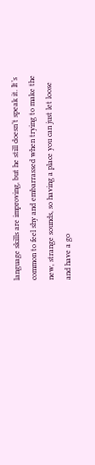language skills are improving, but he still doesn’t speak it. It’s common to feel shy and embarrassed when trying to make the new, strange sounds, so having a place you can just let loose and have a go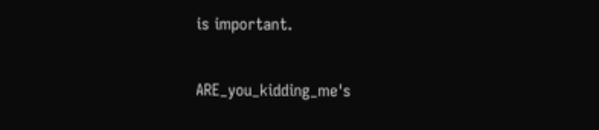is important.

ARE_you_kidding_me's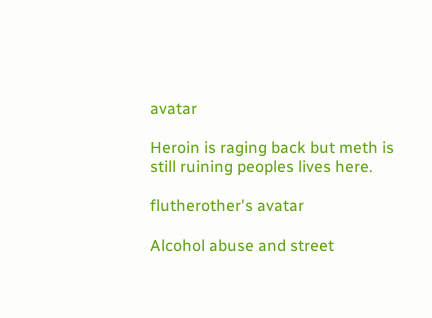avatar

Heroin is raging back but meth is still ruining peoples lives here.

flutherother's avatar

Alcohol abuse and street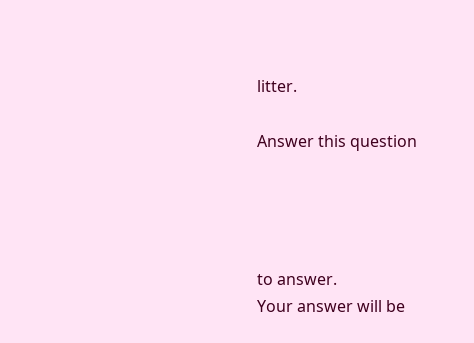litter.

Answer this question




to answer.
Your answer will be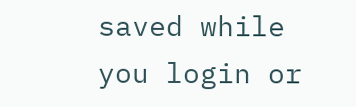saved while you login or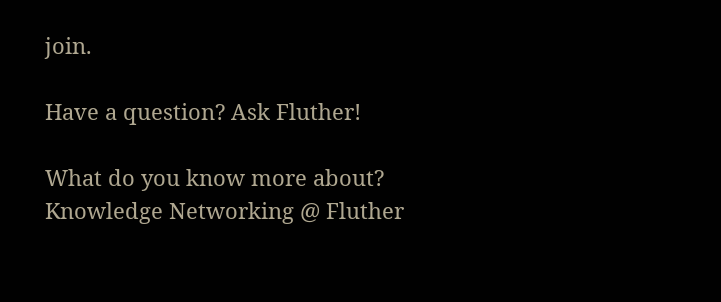join.

Have a question? Ask Fluther!

What do you know more about?
Knowledge Networking @ Fluther